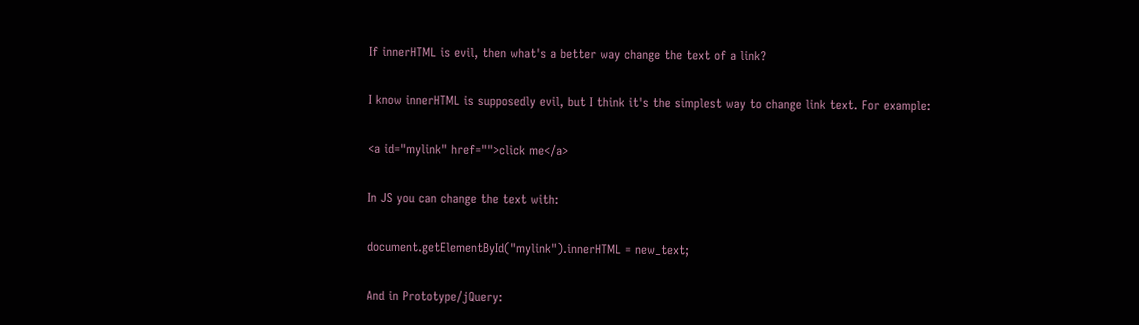If innerHTML is evil, then what's a better way change the text of a link?

I know innerHTML is supposedly evil, but I think it's the simplest way to change link text. For example:

<a id="mylink" href="">click me</a>

In JS you can change the text with:

document.getElementById("mylink").innerHTML = new_text;

And in Prototype/jQuery: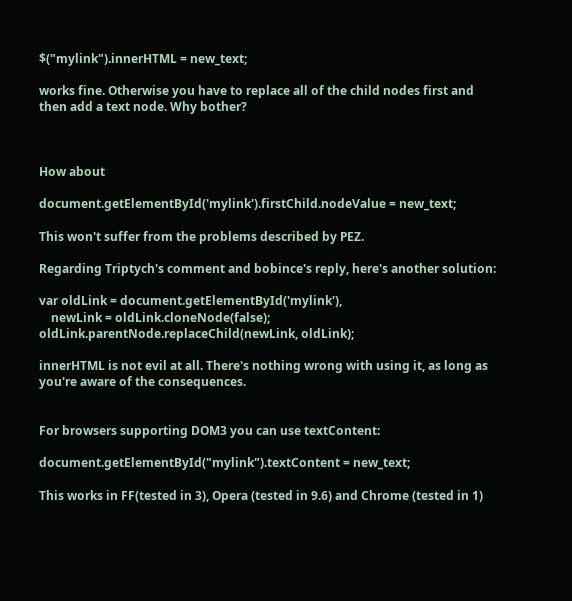$("mylink").innerHTML = new_text;

works fine. Otherwise you have to replace all of the child nodes first and then add a text node. Why bother?



How about

document.getElementById('mylink').firstChild.nodeValue = new_text;

This won't suffer from the problems described by PEZ.

Regarding Triptych's comment and bobince's reply, here's another solution:

var oldLink = document.getElementById('mylink'),
    newLink = oldLink.cloneNode(false);
oldLink.parentNode.replaceChild(newLink, oldLink);

innerHTML is not evil at all. There's nothing wrong with using it, as long as you're aware of the consequences.


For browsers supporting DOM3 you can use textContent:

document.getElementById("mylink").textContent = new_text;

This works in FF(tested in 3), Opera (tested in 9.6) and Chrome (tested in 1)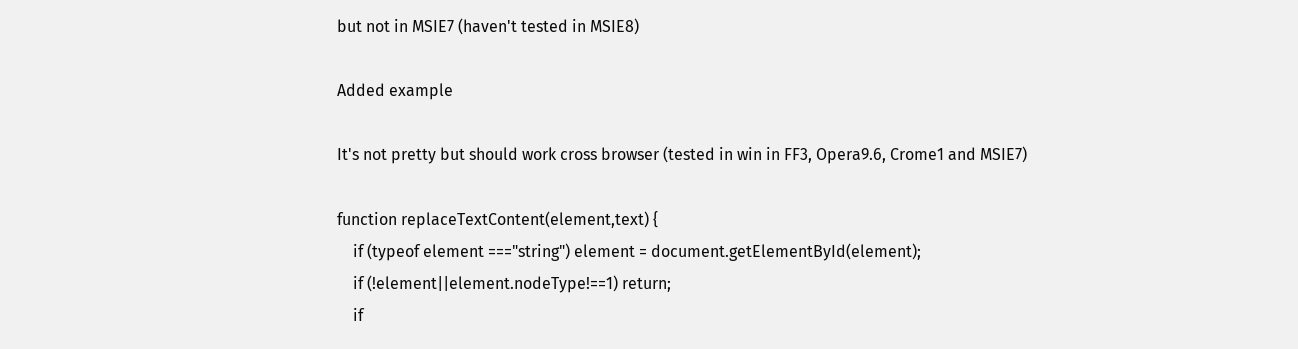but not in MSIE7 (haven't tested in MSIE8)

Added example

It's not pretty but should work cross browser (tested in win in FF3, Opera9.6, Crome1 and MSIE7)

function replaceTextContent(element,text) {
    if (typeof element ==="string") element = document.getElementById(element);
    if (!element||element.nodeType!==1) return;
    if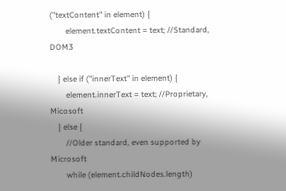("textContent" in element) {
        element.textContent = text; //Standard, DOM3

    } else if ("innerText" in element) {
        element.innerText = text; //Proprietary, Micosoft
    } else {
        //Older standard, even supported by Microsoft
        while (element.childNodes.length)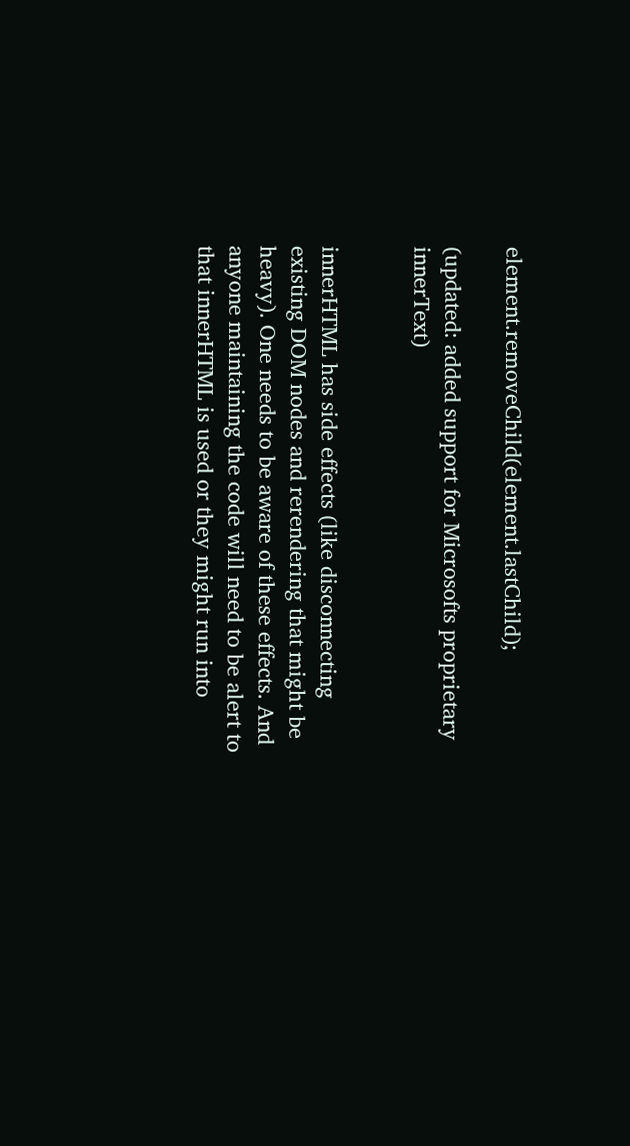element.removeChild(element.lastChild);

(updated: added support for Microsofts proprietary innerText)


innerHTML has side effects (like disconnecting existing DOM nodes and rerendering that might be heavy). One needs to be aware of these effects. And anyone maintaining the code will need to be alert to that innerHTML is used or they might run into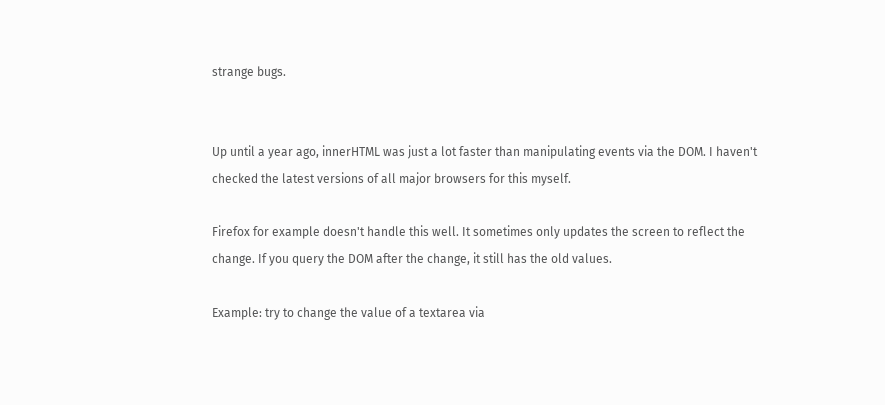strange bugs.


Up until a year ago, innerHTML was just a lot faster than manipulating events via the DOM. I haven't checked the latest versions of all major browsers for this myself.

Firefox for example doesn't handle this well. It sometimes only updates the screen to reflect the change. If you query the DOM after the change, it still has the old values.

Example: try to change the value of a textarea via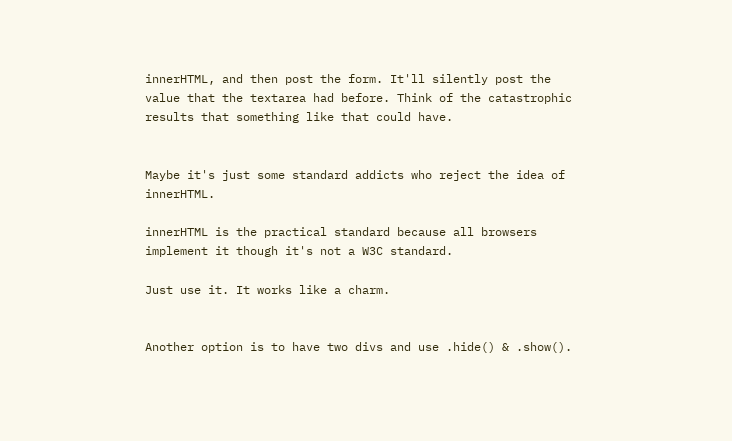innerHTML, and then post the form. It'll silently post the value that the textarea had before. Think of the catastrophic results that something like that could have.


Maybe it's just some standard addicts who reject the idea of innerHTML.

innerHTML is the practical standard because all browsers implement it though it's not a W3C standard.

Just use it. It works like a charm.


Another option is to have two divs and use .hide() & .show().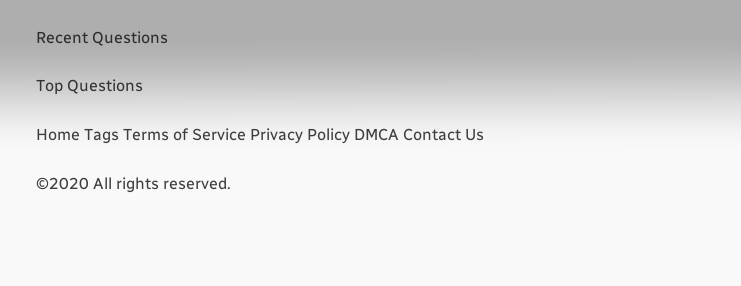Recent Questions

Top Questions

Home Tags Terms of Service Privacy Policy DMCA Contact Us

©2020 All rights reserved.